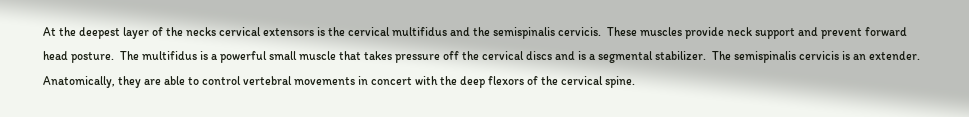At the deepest layer of the necks cervical extensors is the cervical multifidus and the semispinalis cervicis.  These muscles provide neck support and prevent forward head posture.  The multifidus is a powerful small muscle that takes pressure off the cervical discs and is a segmental stabilizer.  The semispinalis cervicis is an extender.  Anatomically, they are able to control vertebral movements in concert with the deep flexors of the cervical spine.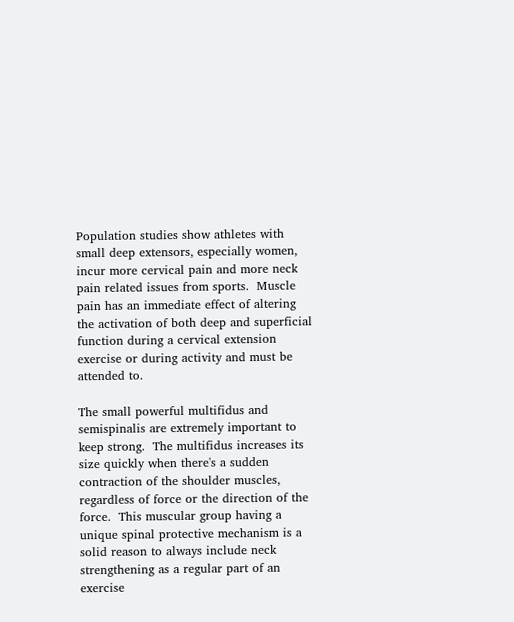Population studies show athletes with small deep extensors, especially women, incur more cervical pain and more neck pain related issues from sports.  Muscle pain has an immediate effect of altering the activation of both deep and superficial function during a cervical extension exercise or during activity and must be attended to.

The small powerful multifidus and semispinalis are extremely important to keep strong.  The multifidus increases its size quickly when there's a sudden contraction of the shoulder muscles, regardless of force or the direction of the force.  This muscular group having a unique spinal protective mechanism is a solid reason to always include neck strengthening as a regular part of an exercise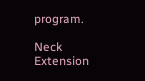program.

Neck Extension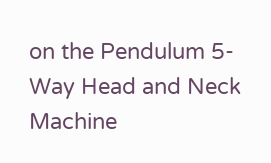on the Pendulum 5- Way Head and Neck Machine